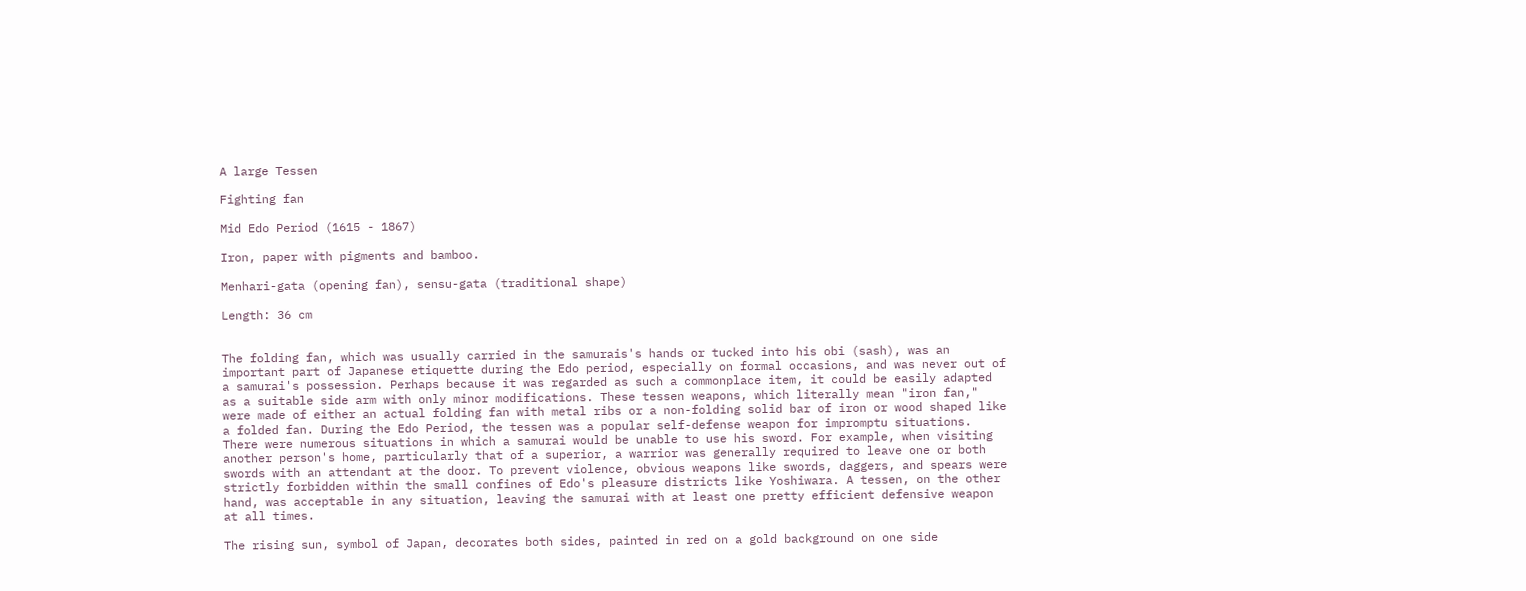A large Tessen

Fighting fan

Mid Edo Period (1615 - 1867)

Iron, paper with pigments and bamboo.

Menhari-gata (opening fan), sensu-gata (traditional shape)

Length: 36 cm


The folding fan, which was usually carried in the samurais's hands or tucked into his obi (sash), was an important part of Japanese etiquette during the Edo period, especially on formal occasions, and was never out of a samurai's possession. Perhaps because it was regarded as such a commonplace item, it could be easily adapted as a suitable side arm with only minor modifications. These tessen weapons, which literally mean "iron fan," were made of either an actual folding fan with metal ribs or a non-folding solid bar of iron or wood shaped like a folded fan. During the Edo Period, the tessen was a popular self-defense weapon for impromptu situations. There were numerous situations in which a samurai would be unable to use his sword. For example, when visiting another person's home, particularly that of a superior, a warrior was generally required to leave one or both swords with an attendant at the door. To prevent violence, obvious weapons like swords, daggers, and spears were strictly forbidden within the small confines of Edo's pleasure districts like Yoshiwara. A tessen, on the other hand, was acceptable in any situation, leaving the samurai with at least one pretty efficient defensive weapon at all times.

The rising sun, symbol of Japan, decorates both sides, painted in red on a gold background on one side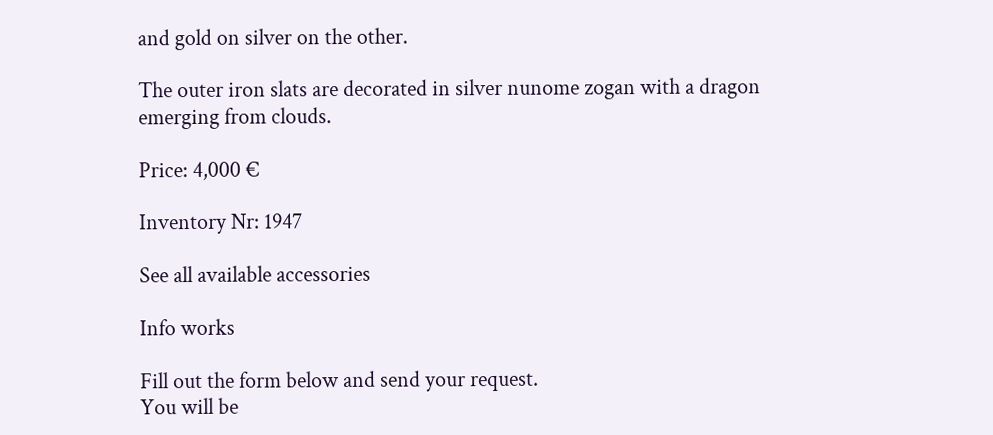and gold on silver on the other.

The outer iron slats are decorated in silver nunome zogan with a dragon emerging from clouds.

Price: 4,000 €

Inventory Nr: 1947

See all available accessories

Info works

Fill out the form below and send your request.
You will be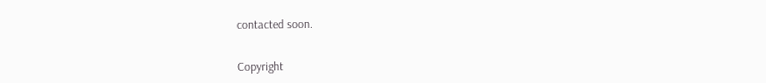contacted soon.


Copyright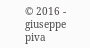© 2016 - giuseppe piva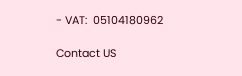- VAT:  05104180962

Contact US